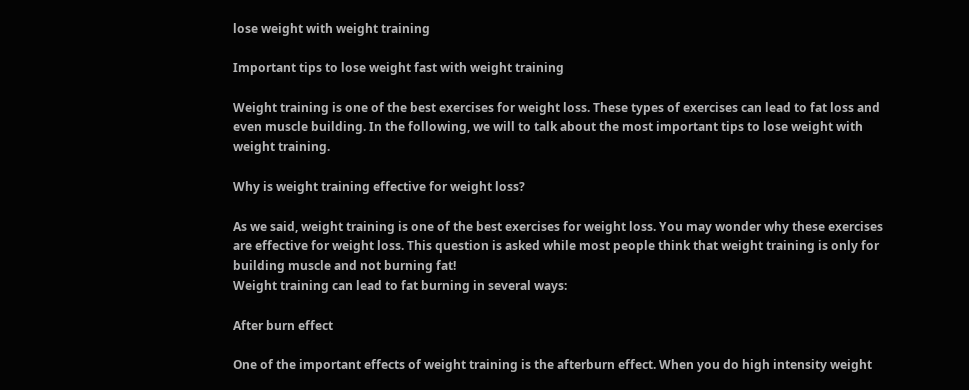lose weight with weight training

Important tips to lose weight fast with weight training

Weight training is one of the best exercises for weight loss. These types of exercises can lead to fat loss and even muscle building. In the following, we will to talk about the most important tips to lose weight with weight training.

Why is weight training effective for weight loss?

As we said, weight training is one of the best exercises for weight loss. You may wonder why these exercises are effective for weight loss. This question is asked while most people think that weight training is only for building muscle and not burning fat!
Weight training can lead to fat burning in several ways:

After burn effect

One of the important effects of weight training is the afterburn effect. When you do high intensity weight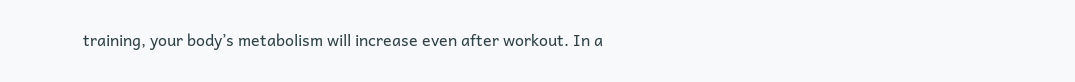training, your body’s metabolism will increase even after workout. In a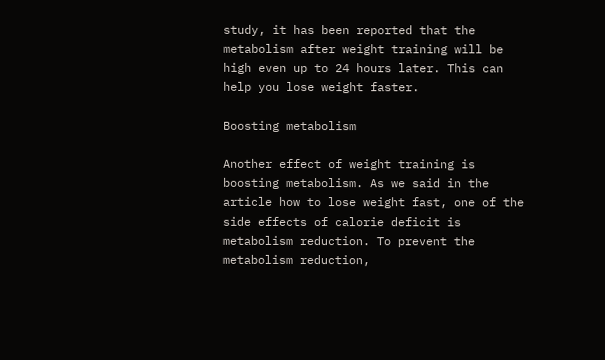study, it has been reported that the metabolism after weight training will be high even up to 24 hours later. This can help you lose weight faster.

Boosting metabolism

Another effect of weight training is boosting metabolism. As we said in the article how to lose weight fast, one of the side effects of calorie deficit is metabolism reduction. To prevent the metabolism reduction,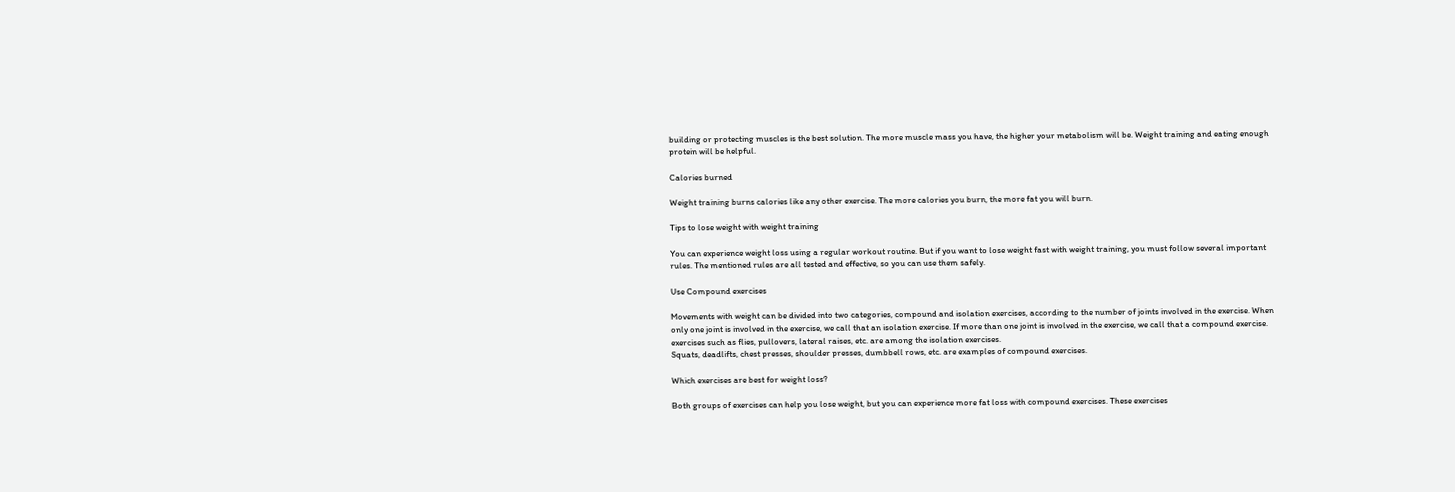building or protecting muscles is the best solution. The more muscle mass you have, the higher your metabolism will be. Weight training and eating enough protein will be helpful.

Calories burned

Weight training burns calories like any other exercise. The more calories you burn, the more fat you will burn.

Tips to lose weight with weight training

You can experience weight loss using a regular workout routine. But if you want to lose weight fast with weight training, you must follow several important rules. The mentioned rules are all tested and effective, so you can use them safely.

Use Compound exercises

Movements with weight can be divided into two categories, compound and isolation exercises, according to the number of joints involved in the exercise. When only one joint is involved in the exercise, we call that an isolation exercise. If more than one joint is involved in the exercise, we call that a compound exercise.
exercises such as flies, pullovers, lateral raises, etc. are among the isolation exercises.
Squats, deadlifts, chest presses, shoulder presses, dumbbell rows, etc. are examples of compound exercises.

Which exercises are best for weight loss?

Both groups of exercises can help you lose weight, but you can experience more fat loss with compound exercises. These exercises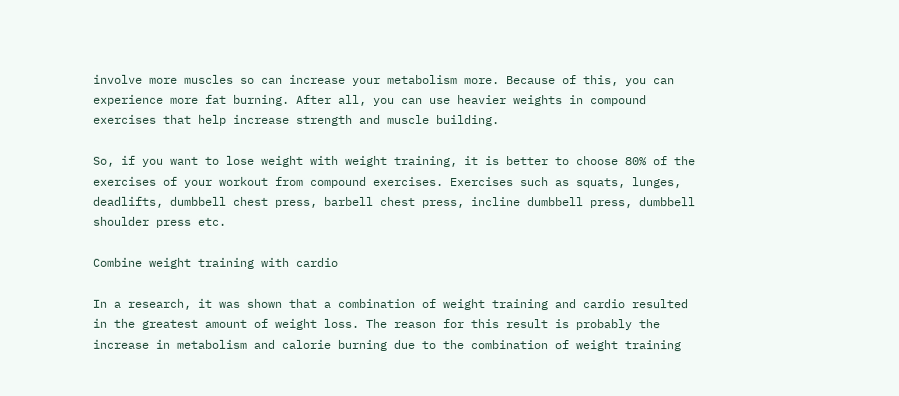involve more muscles so can increase your metabolism more. Because of this, you can experience more fat burning. After all, you can use heavier weights in compound exercises that help increase strength and muscle building.

So, if you want to lose weight with weight training, it is better to choose 80% of the exercises of your workout from compound exercises. Exercises such as squats, lunges, deadlifts, dumbbell chest press, barbell chest press, incline dumbbell press, dumbbell shoulder press etc.

Combine weight training with cardio

In a research, it was shown that a combination of weight training and cardio resulted in the greatest amount of weight loss. The reason for this result is probably the increase in metabolism and calorie burning due to the combination of weight training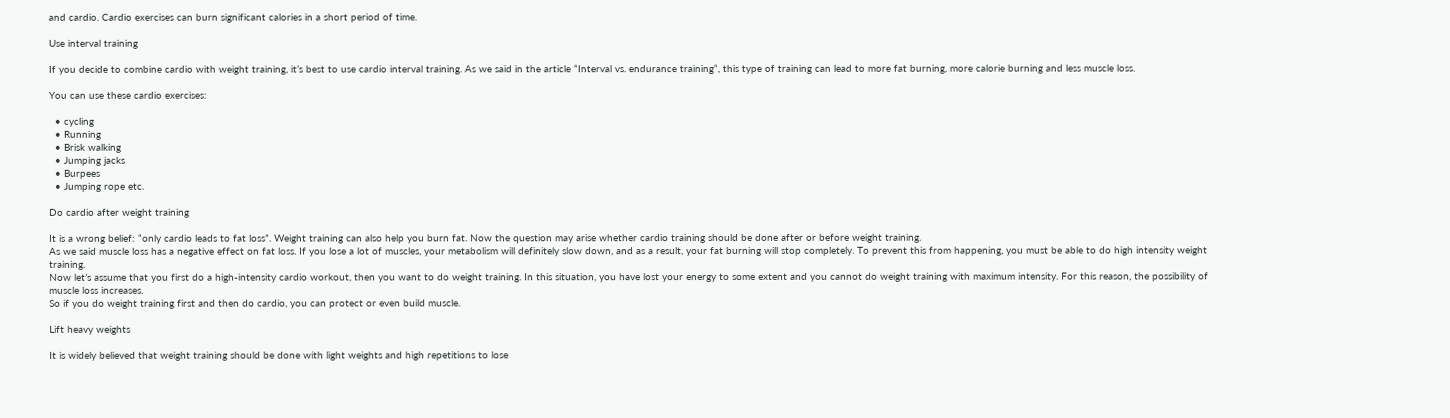and cardio. Cardio exercises can burn significant calories in a short period of time.

Use interval training

If you decide to combine cardio with weight training, it’s best to use cardio interval training. As we said in the article “Interval vs. endurance training“, this type of training can lead to more fat burning, more calorie burning and less muscle loss.

You can use these cardio exercises:

  • cycling
  • Running
  • Brisk walking
  • Jumping jacks
  • Burpees
  • Jumping rope etc.

Do cardio after weight training

It is a wrong belief: “only cardio leads to fat loss”. Weight training can also help you burn fat. Now the question may arise whether cardio training should be done after or before weight training.
As we said muscle loss has a negative effect on fat loss. If you lose a lot of muscles, your metabolism will definitely slow down, and as a result, your fat burning will stop completely. To prevent this from happening, you must be able to do high intensity weight training.
Now let’s assume that you first do a high-intensity cardio workout, then you want to do weight training. In this situation, you have lost your energy to some extent and you cannot do weight training with maximum intensity. For this reason, the possibility of muscle loss increases.
So if you do weight training first and then do cardio, you can protect or even build muscle.

Lift heavy weights

It is widely believed that weight training should be done with light weights and high repetitions to lose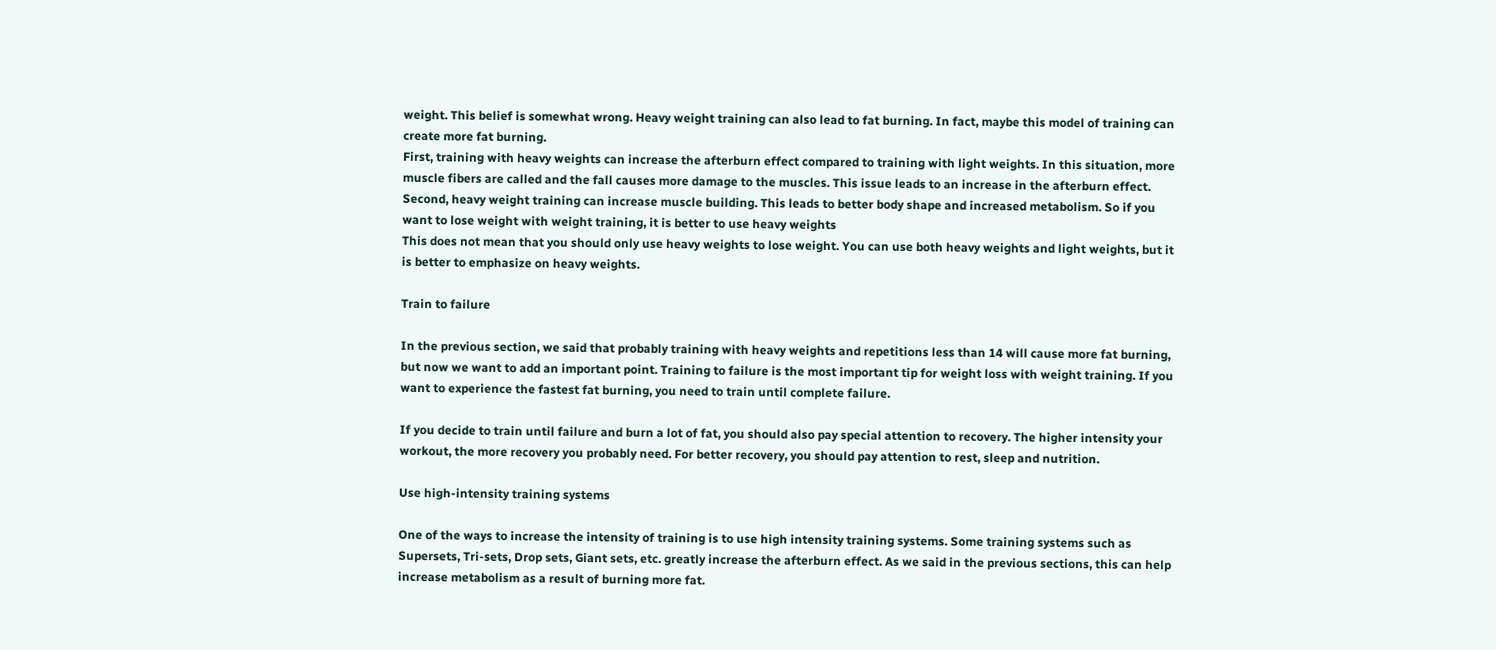weight. This belief is somewhat wrong. Heavy weight training can also lead to fat burning. In fact, maybe this model of training can create more fat burning.
First, training with heavy weights can increase the afterburn effect compared to training with light weights. In this situation, more muscle fibers are called and the fall causes more damage to the muscles. This issue leads to an increase in the afterburn effect.
Second, heavy weight training can increase muscle building. This leads to better body shape and increased metabolism. So if you want to lose weight with weight training, it is better to use heavy weights
This does not mean that you should only use heavy weights to lose weight. You can use both heavy weights and light weights, but it is better to emphasize on heavy weights.

Train to failure

In the previous section, we said that probably training with heavy weights and repetitions less than 14 will cause more fat burning, but now we want to add an important point. Training to failure is the most important tip for weight loss with weight training. If you want to experience the fastest fat burning, you need to train until complete failure.

If you decide to train until failure and burn a lot of fat, you should also pay special attention to recovery. The higher intensity your workout, the more recovery you probably need. For better recovery, you should pay attention to rest, sleep and nutrition.

Use high-intensity training systems

One of the ways to increase the intensity of training is to use high intensity training systems. Some training systems such as Supersets, Tri-sets, Drop sets, Giant sets, etc. greatly increase the afterburn effect. As we said in the previous sections, this can help increase metabolism as a result of burning more fat.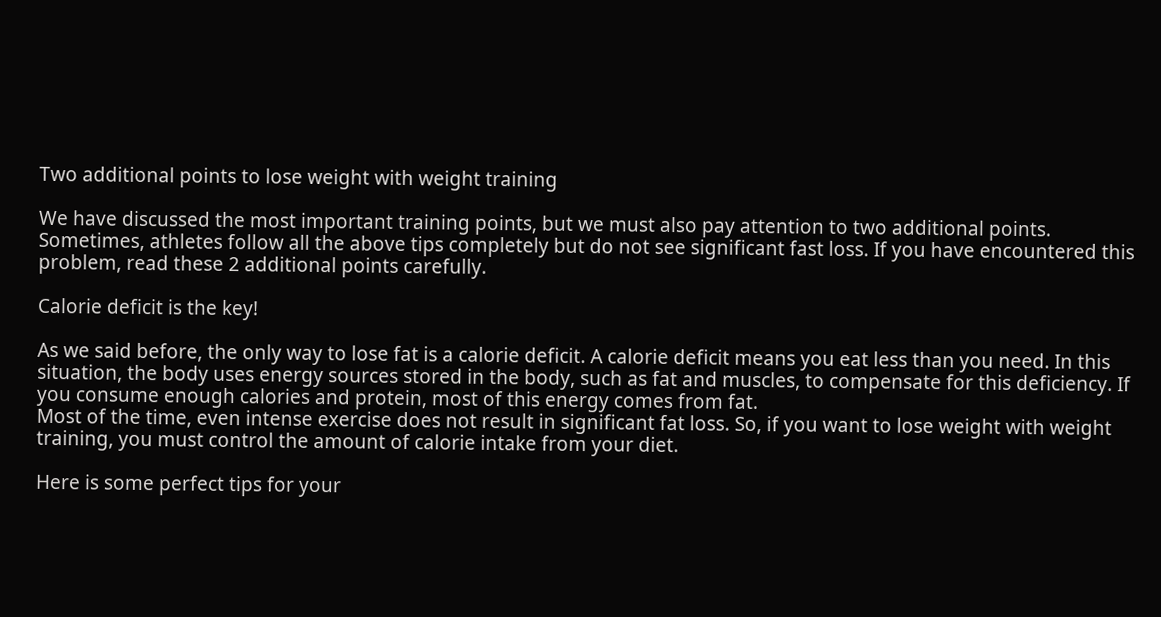Two additional points to lose weight with weight training

We have discussed the most important training points, but we must also pay attention to two additional points. Sometimes, athletes follow all the above tips completely but do not see significant fast loss. If you have encountered this problem, read these 2 additional points carefully.

Calorie deficit is the key!

As we said before, the only way to lose fat is a calorie deficit. A calorie deficit means you eat less than you need. In this situation, the body uses energy sources stored in the body, such as fat and muscles, to compensate for this deficiency. If you consume enough calories and protein, most of this energy comes from fat.
Most of the time, even intense exercise does not result in significant fat loss. So, if you want to lose weight with weight training, you must control the amount of calorie intake from your diet.

Here is some perfect tips for your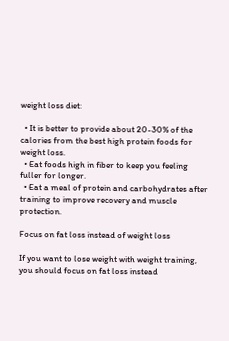weight loss diet:

  • It is better to provide about 20-30% of the calories from the best high protein foods for weight loss.
  • Eat foods high in fiber to keep you feeling fuller for longer.
  • Eat a meal of protein and carbohydrates after training to improve recovery and muscle protection.

Focus on fat loss instead of weight loss

If you want to lose weight with weight training, you should focus on fat loss instead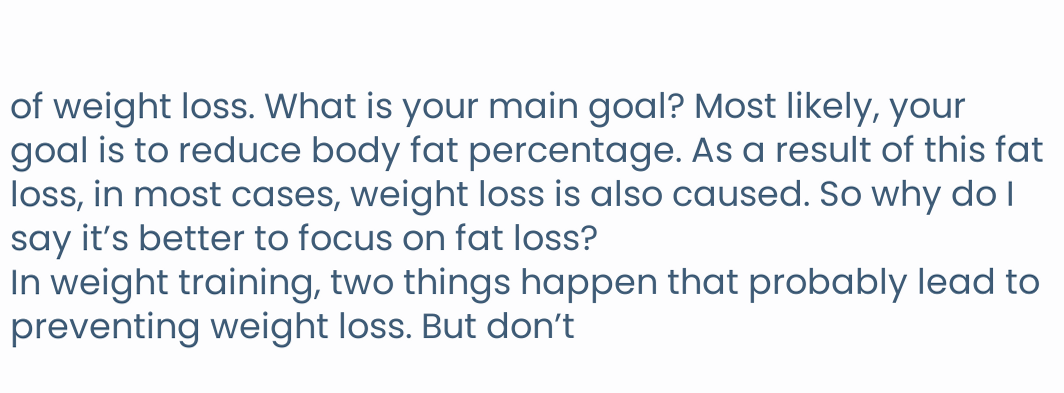of weight loss. What is your main goal? Most likely, your goal is to reduce body fat percentage. As a result of this fat loss, in most cases, weight loss is also caused. So why do I say it’s better to focus on fat loss?
In weight training, two things happen that probably lead to preventing weight loss. But don’t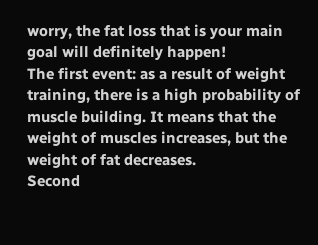worry, the fat loss that is your main goal will definitely happen!
The first event: as a result of weight training, there is a high probability of muscle building. It means that the weight of muscles increases, but the weight of fat decreases.
Second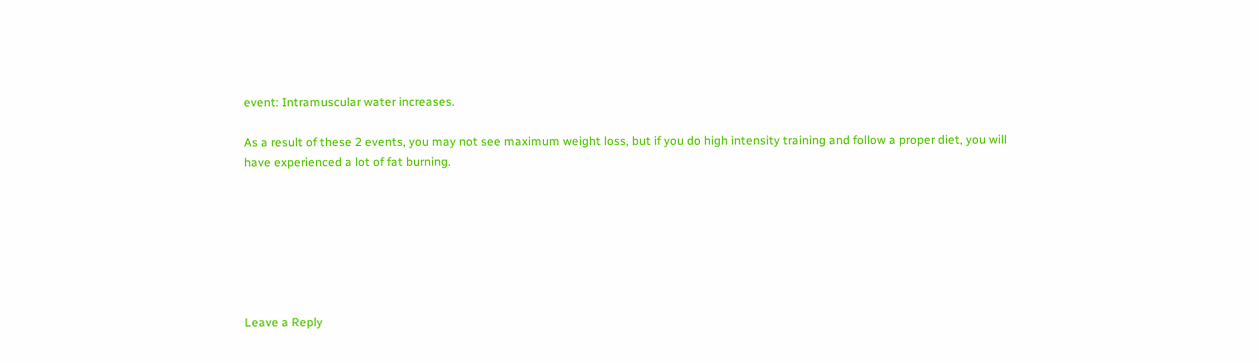event: Intramuscular water increases.

As a result of these 2 events, you may not see maximum weight loss, but if you do high intensity training and follow a proper diet, you will have experienced a lot of fat burning.







Leave a Reply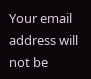Your email address will not be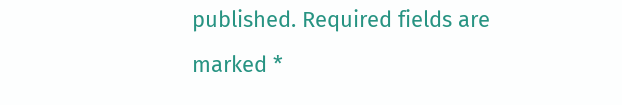published. Required fields are marked *